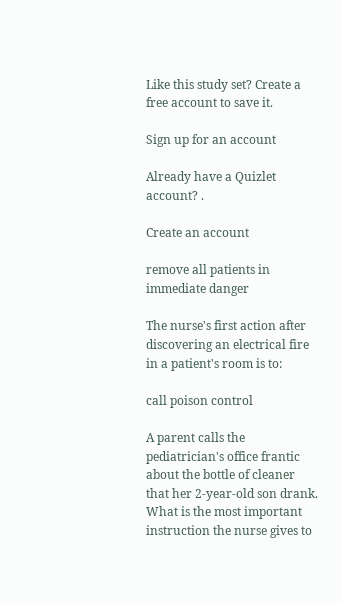Like this study set? Create a free account to save it.

Sign up for an account

Already have a Quizlet account? .

Create an account

remove all patients in immediate danger

The nurse's first action after discovering an electrical fire in a patient's room is to:

call poison control

A parent calls the pediatrician's office frantic about the bottle of cleaner that her 2-year-old son drank. What is the most important instruction the nurse gives to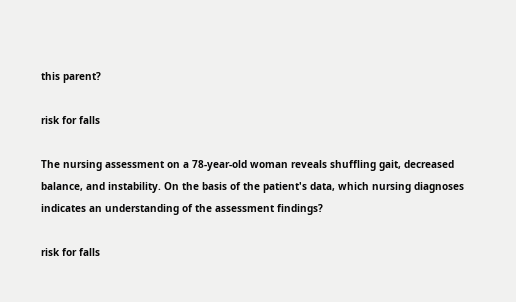this parent?

risk for falls

The nursing assessment on a 78-year-old woman reveals shuffling gait, decreased balance, and instability. On the basis of the patient's data, which nursing diagnoses indicates an understanding of the assessment findings?

risk for falls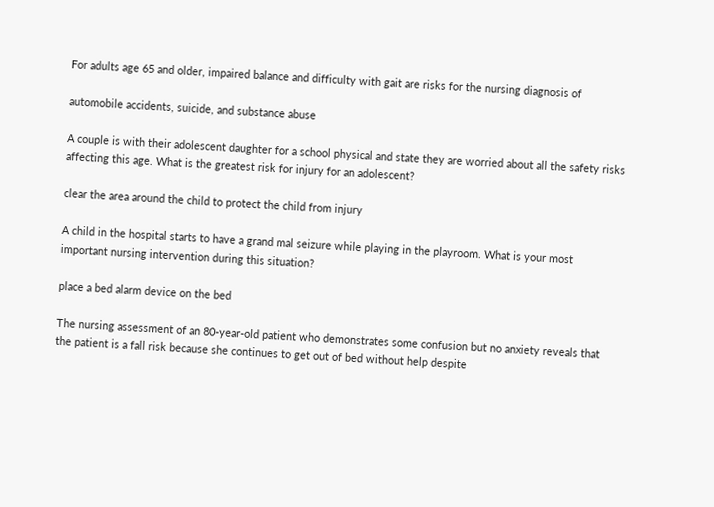For adults age 65 and older, impaired balance and difficulty with gait are risks for the nursing diagnosis of

automobile accidents, suicide, and substance abuse

A couple is with their adolescent daughter for a school physical and state they are worried about all the safety risks affecting this age. What is the greatest risk for injury for an adolescent?

clear the area around the child to protect the child from injury

A child in the hospital starts to have a grand mal seizure while playing in the playroom. What is your most important nursing intervention during this situation?

place a bed alarm device on the bed

The nursing assessment of an 80-year-old patient who demonstrates some confusion but no anxiety reveals that the patient is a fall risk because she continues to get out of bed without help despite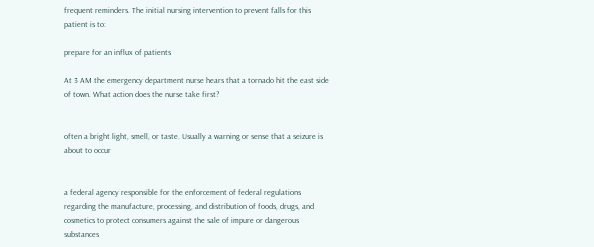frequent reminders. The initial nursing intervention to prevent falls for this patient is to:

prepare for an influx of patients

At 3 AM the emergency department nurse hears that a tornado hit the east side of town. What action does the nurse take first?


often a bright light, smell, or taste. Usually a warning or sense that a seizure is about to occur


a federal agency responsible for the enforcement of federal regulations regarding the manufacture, processing, and distribution of foods, drugs, and cosmetics to protect consumers against the sale of impure or dangerous substances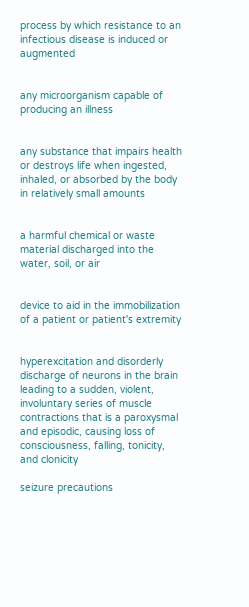process by which resistance to an infectious disease is induced or augmented


any microorganism capable of producing an illness


any substance that impairs health or destroys life when ingested, inhaled, or absorbed by the body in relatively small amounts


a harmful chemical or waste material discharged into the water, soil, or air


device to aid in the immobilization of a patient or patient's extremity


hyperexcitation and disorderly discharge of neurons in the brain leading to a sudden, violent, involuntary series of muscle contractions that is a paroxysmal and episodic, causing loss of consciousness, falling, tonicity, and clonicity

seizure precautions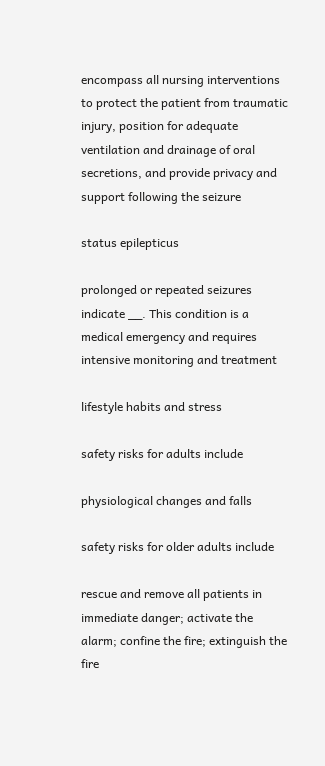encompass all nursing interventions to protect the patient from traumatic injury, position for adequate ventilation and drainage of oral secretions, and provide privacy and support following the seizure

status epilepticus

prolonged or repeated seizures indicate __. This condition is a medical emergency and requires intensive monitoring and treatment

lifestyle habits and stress

safety risks for adults include

physiological changes and falls

safety risks for older adults include

rescue and remove all patients in immediate danger; activate the alarm; confine the fire; extinguish the fire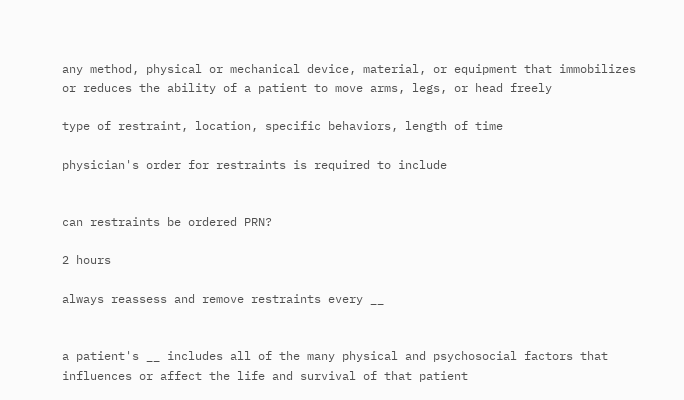any method, physical or mechanical device, material, or equipment that immobilizes or reduces the ability of a patient to move arms, legs, or head freely

type of restraint, location, specific behaviors, length of time

physician's order for restraints is required to include


can restraints be ordered PRN?

2 hours

always reassess and remove restraints every __


a patient's __ includes all of the many physical and psychosocial factors that influences or affect the life and survival of that patient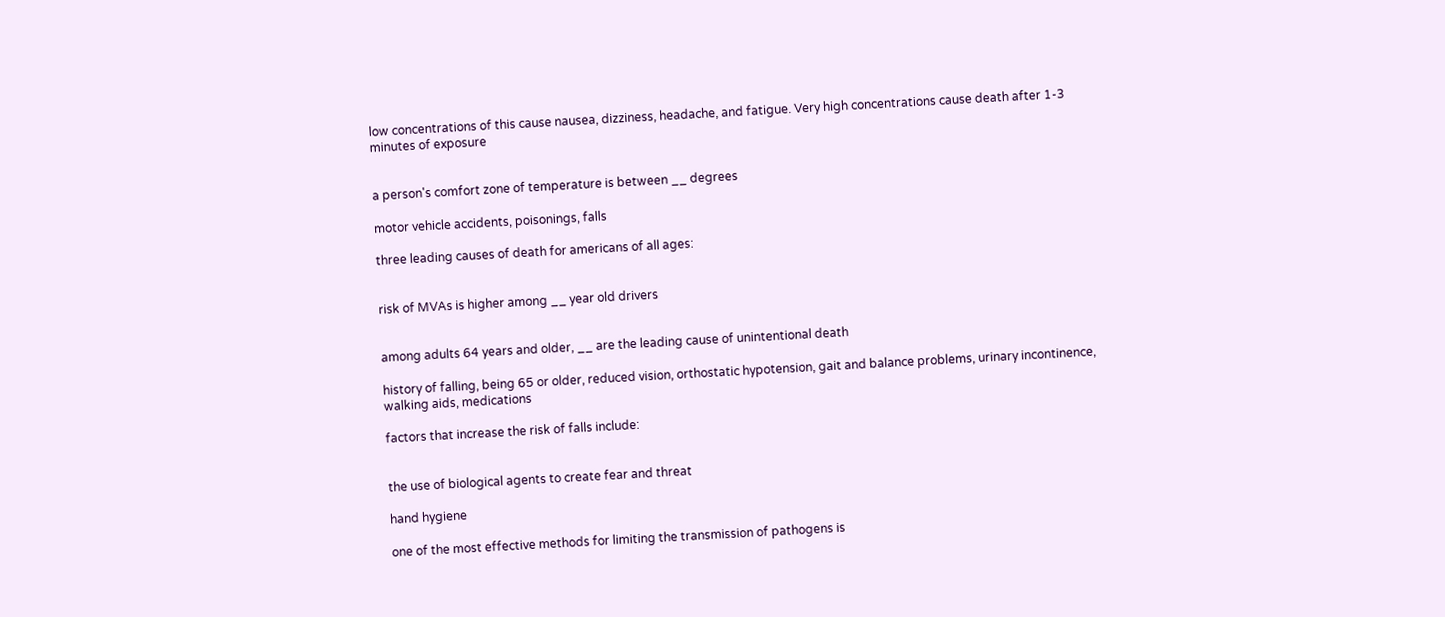low concentrations of this cause nausea, dizziness, headache, and fatigue. Very high concentrations cause death after 1-3 minutes of exposure


a person's comfort zone of temperature is between __ degrees

motor vehicle accidents, poisonings, falls

three leading causes of death for americans of all ages:


risk of MVAs is higher among __ year old drivers


among adults 64 years and older, __ are the leading cause of unintentional death

history of falling, being 65 or older, reduced vision, orthostatic hypotension, gait and balance problems, urinary incontinence, walking aids, medications

factors that increase the risk of falls include:


the use of biological agents to create fear and threat

hand hygiene

one of the most effective methods for limiting the transmission of pathogens is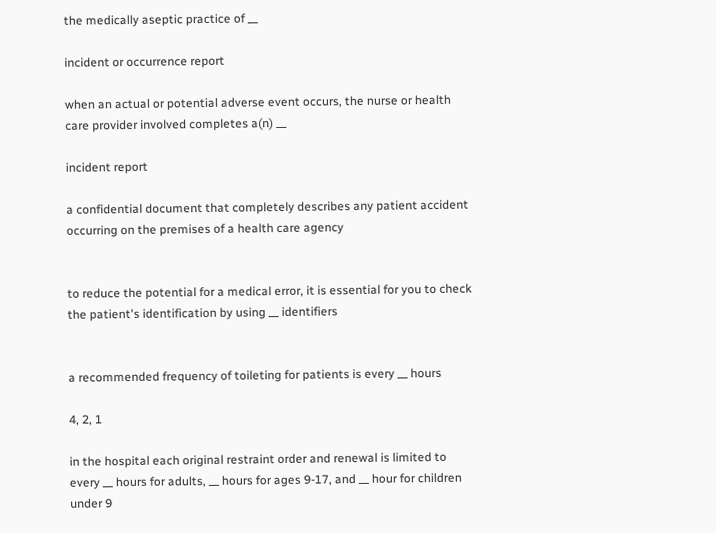the medically aseptic practice of __

incident or occurrence report

when an actual or potential adverse event occurs, the nurse or health care provider involved completes a(n) __

incident report

a confidential document that completely describes any patient accident occurring on the premises of a health care agency


to reduce the potential for a medical error, it is essential for you to check the patient's identification by using __ identifiers


a recommended frequency of toileting for patients is every __ hours

4, 2, 1

in the hospital each original restraint order and renewal is limited to every __ hours for adults, __ hours for ages 9-17, and __ hour for children under 9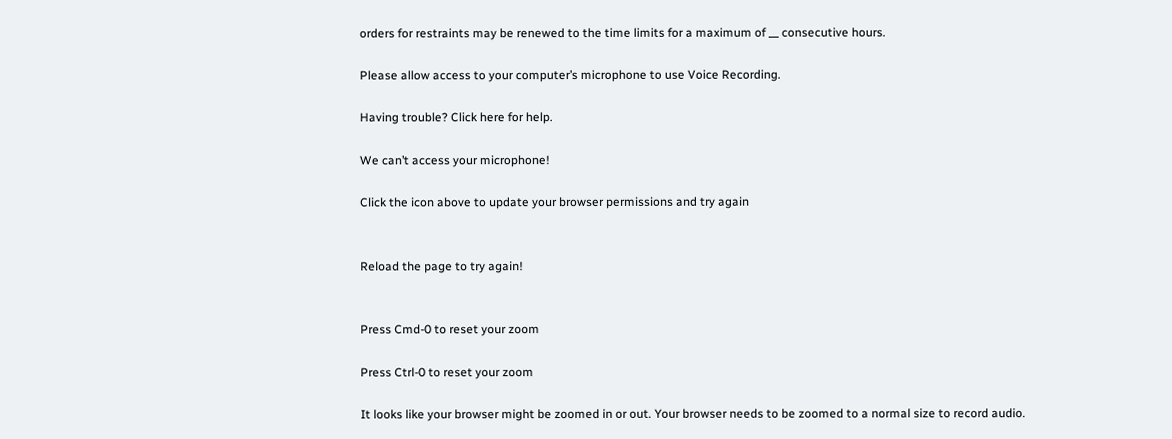orders for restraints may be renewed to the time limits for a maximum of __ consecutive hours.

Please allow access to your computer’s microphone to use Voice Recording.

Having trouble? Click here for help.

We can’t access your microphone!

Click the icon above to update your browser permissions and try again


Reload the page to try again!


Press Cmd-0 to reset your zoom

Press Ctrl-0 to reset your zoom

It looks like your browser might be zoomed in or out. Your browser needs to be zoomed to a normal size to record audio.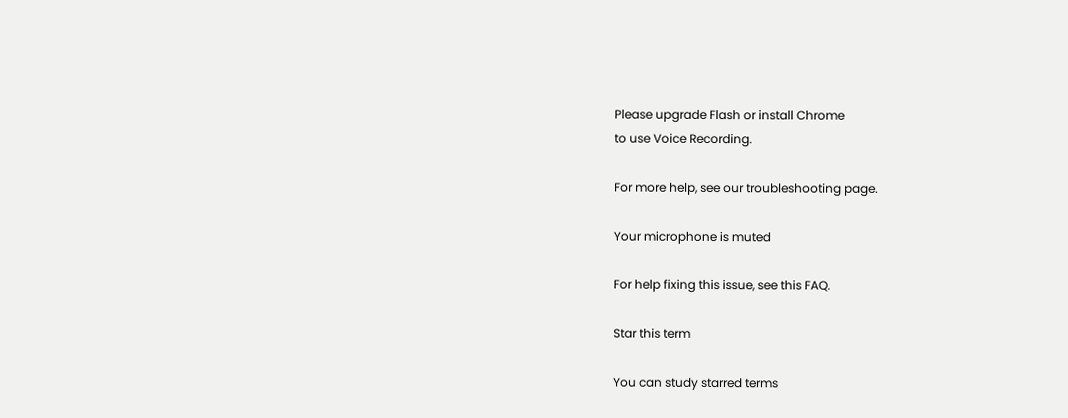Please upgrade Flash or install Chrome
to use Voice Recording.

For more help, see our troubleshooting page.

Your microphone is muted

For help fixing this issue, see this FAQ.

Star this term

You can study starred terms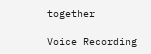together

Voice Recording